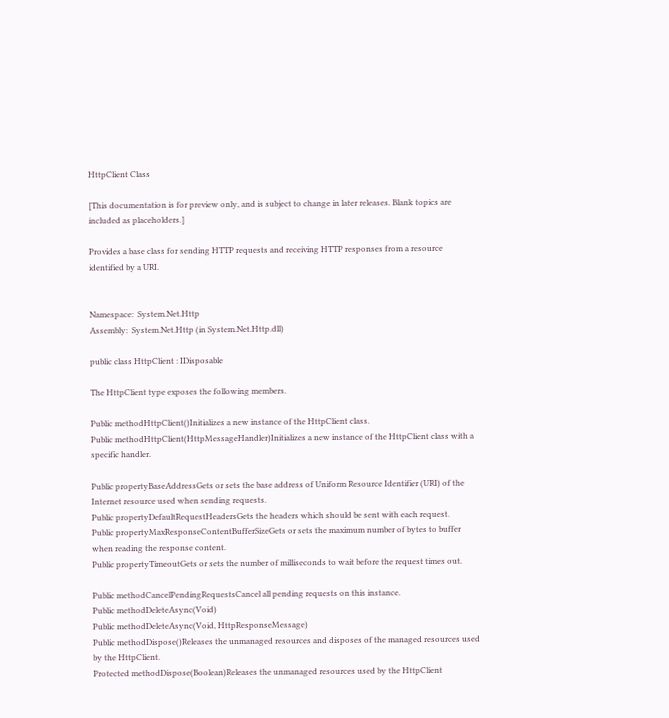HttpClient Class

[This documentation is for preview only, and is subject to change in later releases. Blank topics are included as placeholders.]

Provides a base class for sending HTTP requests and receiving HTTP responses from a resource identified by a URI.


Namespace:  System.Net.Http
Assembly:  System.Net.Http (in System.Net.Http.dll)

public class HttpClient : IDisposable

The HttpClient type exposes the following members.

Public methodHttpClient()Initializes a new instance of the HttpClient class.
Public methodHttpClient(HttpMessageHandler)Initializes a new instance of the HttpClient class with a specific handler.

Public propertyBaseAddressGets or sets the base address of Uniform Resource Identifier (URI) of the Internet resource used when sending requests.
Public propertyDefaultRequestHeadersGets the headers which should be sent with each request.
Public propertyMaxResponseContentBufferSizeGets or sets the maximum number of bytes to buffer when reading the response content.
Public propertyTimeoutGets or sets the number of milliseconds to wait before the request times out.

Public methodCancelPendingRequestsCancel all pending requests on this instance.
Public methodDeleteAsync(Void)
Public methodDeleteAsync(Void, HttpResponseMessage)
Public methodDispose()Releases the unmanaged resources and disposes of the managed resources used by the HttpClient.
Protected methodDispose(Boolean)Releases the unmanaged resources used by the HttpClient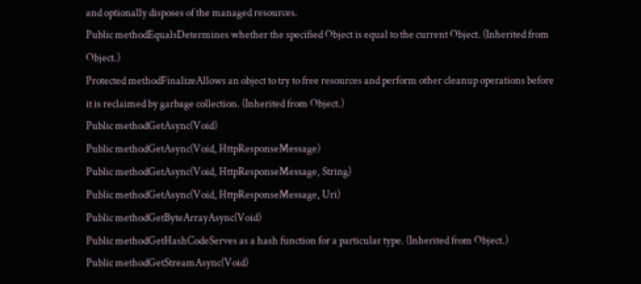and optionally disposes of the managed resources.
Public methodEqualsDetermines whether the specified Object is equal to the current Object. (Inherited from Object.)
Protected methodFinalizeAllows an object to try to free resources and perform other cleanup operations before it is reclaimed by garbage collection. (Inherited from Object.)
Public methodGetAsync(Void)
Public methodGetAsync(Void, HttpResponseMessage)
Public methodGetAsync(Void, HttpResponseMessage, String)
Public methodGetAsync(Void, HttpResponseMessage, Uri)
Public methodGetByteArrayAsync(Void)
Public methodGetHashCodeServes as a hash function for a particular type. (Inherited from Object.)
Public methodGetStreamAsync(Void)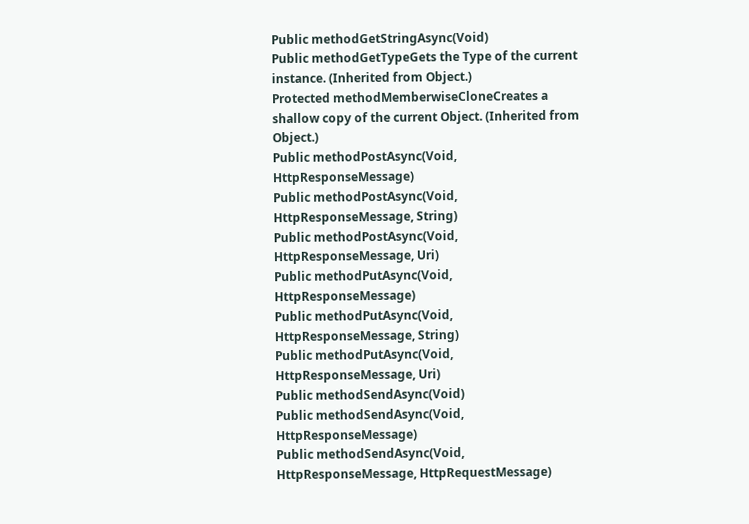Public methodGetStringAsync(Void)
Public methodGetTypeGets the Type of the current instance. (Inherited from Object.)
Protected methodMemberwiseCloneCreates a shallow copy of the current Object. (Inherited from Object.)
Public methodPostAsync(Void, HttpResponseMessage)
Public methodPostAsync(Void, HttpResponseMessage, String)
Public methodPostAsync(Void, HttpResponseMessage, Uri)
Public methodPutAsync(Void, HttpResponseMessage)
Public methodPutAsync(Void, HttpResponseMessage, String)
Public methodPutAsync(Void, HttpResponseMessage, Uri)
Public methodSendAsync(Void)
Public methodSendAsync(Void, HttpResponseMessage)
Public methodSendAsync(Void, HttpResponseMessage, HttpRequestMessage)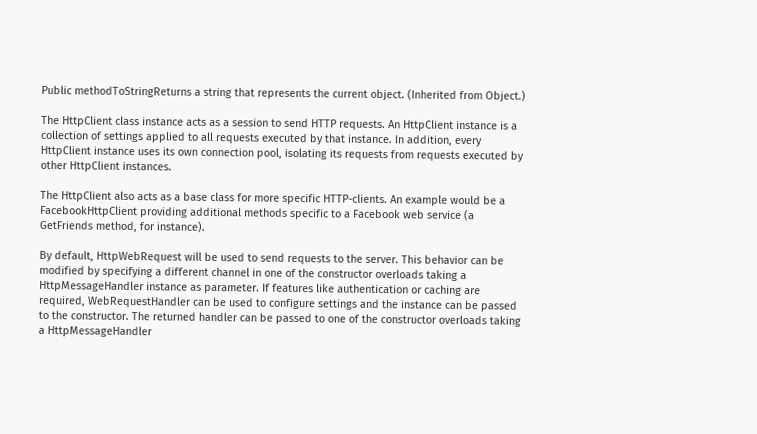Public methodToStringReturns a string that represents the current object. (Inherited from Object.)

The HttpClient class instance acts as a session to send HTTP requests. An HttpClient instance is a collection of settings applied to all requests executed by that instance. In addition, every HttpClient instance uses its own connection pool, isolating its requests from requests executed by other HttpClient instances.

The HttpClient also acts as a base class for more specific HTTP-clients. An example would be a FacebookHttpClient providing additional methods specific to a Facebook web service (a GetFriends method, for instance).

By default, HttpWebRequest will be used to send requests to the server. This behavior can be modified by specifying a different channel in one of the constructor overloads taking a HttpMessageHandler instance as parameter. If features like authentication or caching are required, WebRequestHandler can be used to configure settings and the instance can be passed to the constructor. The returned handler can be passed to one of the constructor overloads taking a HttpMessageHandler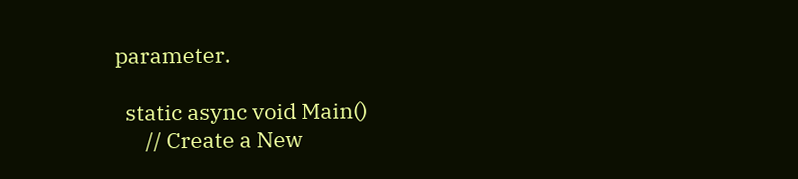parameter.

  static async void Main()
      // Create a New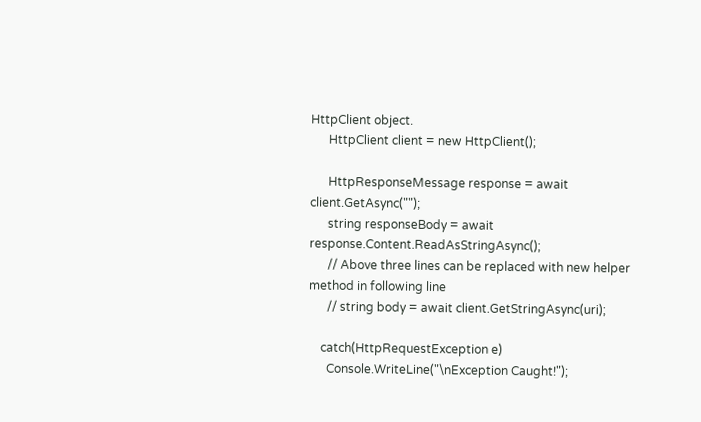HttpClient object.
      HttpClient client = new HttpClient();

      HttpResponseMessage response = await client.GetAsync("");
      string responseBody = await response.Content.ReadAsStringAsync();
      // Above three lines can be replaced with new helper method in following line
      // string body = await client.GetStringAsync(uri);

    catch(HttpRequestException e)
      Console.WriteLine("\nException Caught!");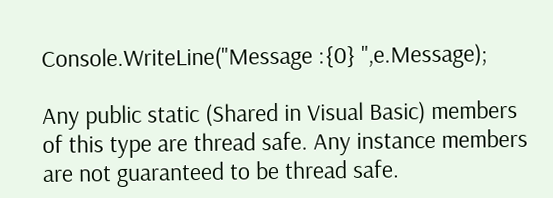Console.WriteLine("Message :{0} ",e.Message);

Any public static (Shared in Visual Basic) members of this type are thread safe. Any instance members are not guaranteed to be thread safe.